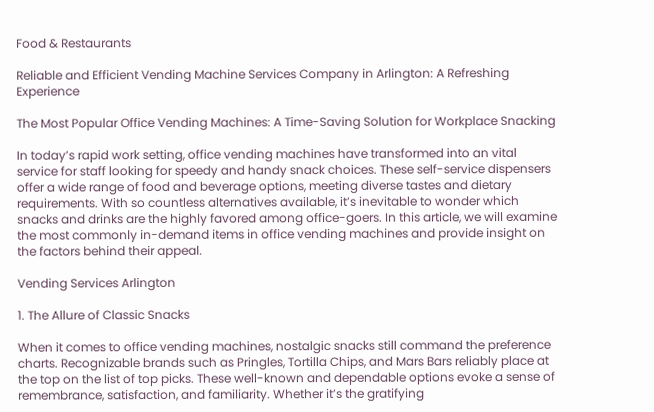Food & Restaurants

Reliable and Efficient Vending Machine Services Company in Arlington: A Refreshing Experience

The Most Popular Office Vending Machines: A Time-Saving Solution for Workplace Snacking

In today’s rapid work setting, office vending machines have transformed into an vital service for staff looking for speedy and handy snack choices. These self-service dispensers offer a wide range of food and beverage options, meeting diverse tastes and dietary requirements. With so countless alternatives available, it’s inevitable to wonder which snacks and drinks are the highly favored among office-goers. In this article, we will examine the most commonly in-demand items in office vending machines and provide insight on the factors behind their appeal.

Vending Services Arlington

1. The Allure of Classic Snacks

When it comes to office vending machines, nostalgic snacks still command the preference charts. Recognizable brands such as Pringles, Tortilla Chips, and Mars Bars reliably place at the top on the list of top picks. These well-known and dependable options evoke a sense of remembrance, satisfaction, and familiarity. Whether it’s the gratifying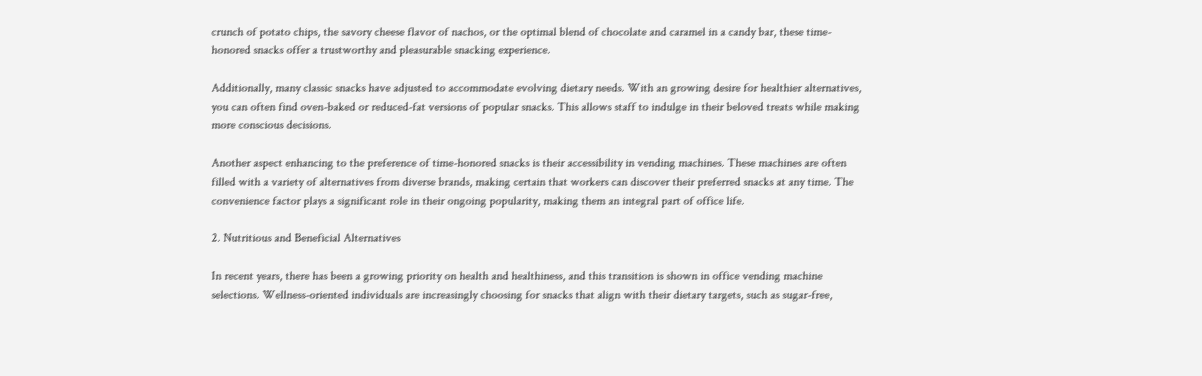crunch of potato chips, the savory cheese flavor of nachos, or the optimal blend of chocolate and caramel in a candy bar, these time-honored snacks offer a trustworthy and pleasurable snacking experience.

Additionally, many classic snacks have adjusted to accommodate evolving dietary needs. With an growing desire for healthier alternatives, you can often find oven-baked or reduced-fat versions of popular snacks. This allows staff to indulge in their beloved treats while making more conscious decisions.

Another aspect enhancing to the preference of time-honored snacks is their accessibility in vending machines. These machines are often filled with a variety of alternatives from diverse brands, making certain that workers can discover their preferred snacks at any time. The convenience factor plays a significant role in their ongoing popularity, making them an integral part of office life.

2. Nutritious and Beneficial Alternatives

In recent years, there has been a growing priority on health and healthiness, and this transition is shown in office vending machine selections. Wellness-oriented individuals are increasingly choosing for snacks that align with their dietary targets, such as sugar-free,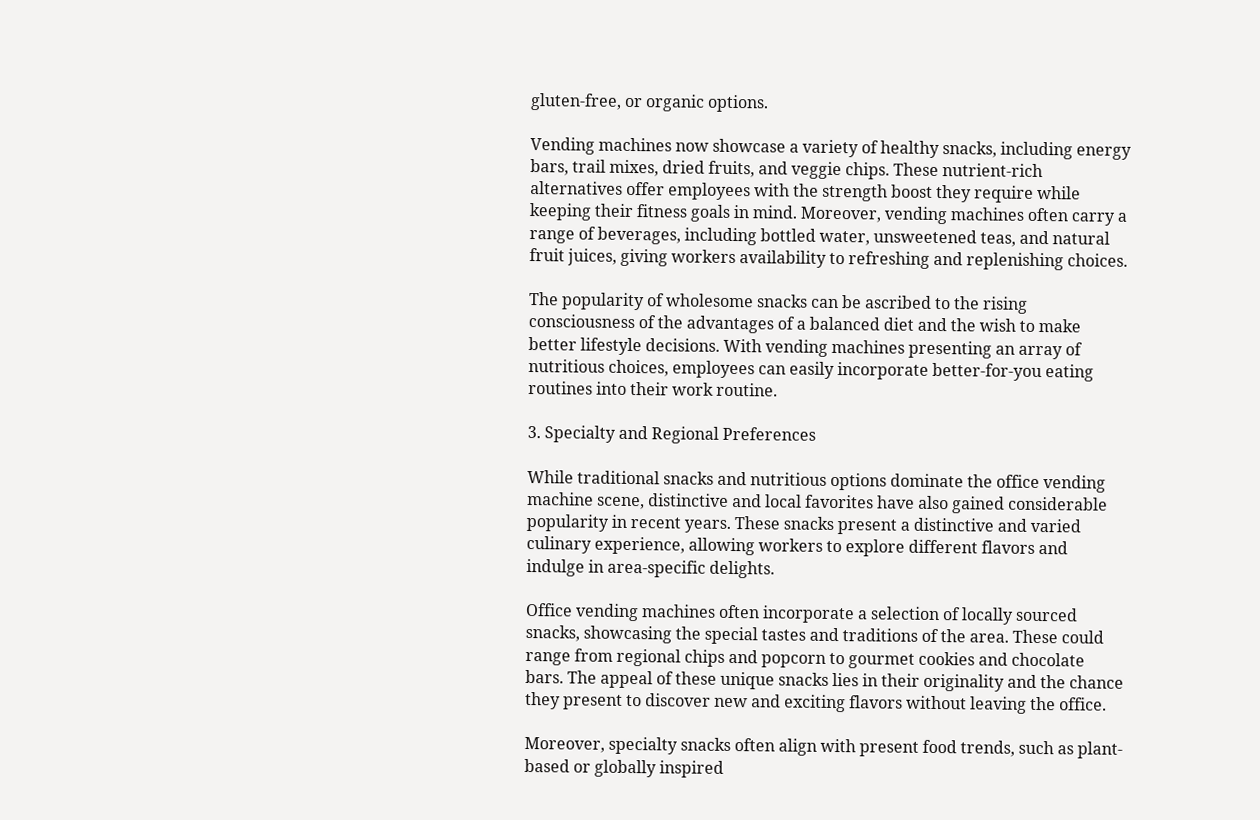gluten-free, or organic options.

Vending machines now showcase a variety of healthy snacks, including energy bars, trail mixes, dried fruits, and veggie chips. These nutrient-rich alternatives offer employees with the strength boost they require while keeping their fitness goals in mind. Moreover, vending machines often carry a range of beverages, including bottled water, unsweetened teas, and natural fruit juices, giving workers availability to refreshing and replenishing choices.

The popularity of wholesome snacks can be ascribed to the rising consciousness of the advantages of a balanced diet and the wish to make better lifestyle decisions. With vending machines presenting an array of nutritious choices, employees can easily incorporate better-for-you eating routines into their work routine.

3. Specialty and Regional Preferences

While traditional snacks and nutritious options dominate the office vending machine scene, distinctive and local favorites have also gained considerable popularity in recent years. These snacks present a distinctive and varied culinary experience, allowing workers to explore different flavors and indulge in area-specific delights.

Office vending machines often incorporate a selection of locally sourced snacks, showcasing the special tastes and traditions of the area. These could range from regional chips and popcorn to gourmet cookies and chocolate bars. The appeal of these unique snacks lies in their originality and the chance they present to discover new and exciting flavors without leaving the office.

Moreover, specialty snacks often align with present food trends, such as plant-based or globally inspired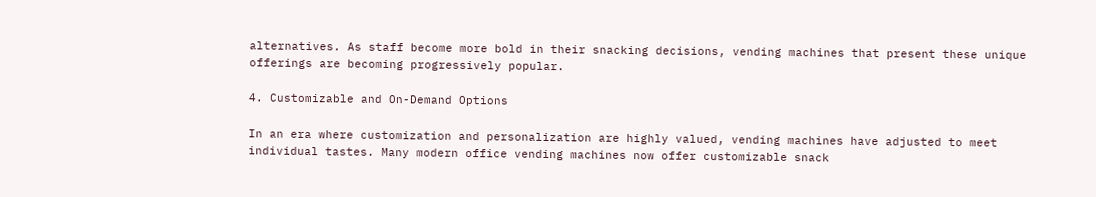alternatives. As staff become more bold in their snacking decisions, vending machines that present these unique offerings are becoming progressively popular.

4. Customizable and On-Demand Options

In an era where customization and personalization are highly valued, vending machines have adjusted to meet individual tastes. Many modern office vending machines now offer customizable snack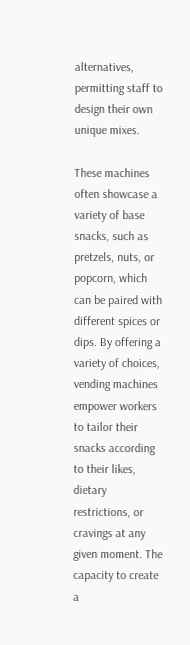alternatives, permitting staff to design their own unique mixes.

These machines often showcase a variety of base snacks, such as pretzels, nuts, or popcorn, which can be paired with different spices or dips. By offering a variety of choices, vending machines empower workers to tailor their snacks according to their likes, dietary restrictions, or cravings at any given moment. The capacity to create a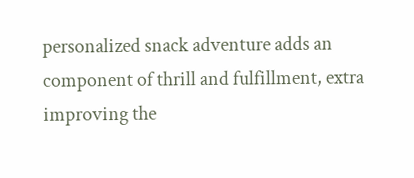personalized snack adventure adds an component of thrill and fulfillment, extra improving the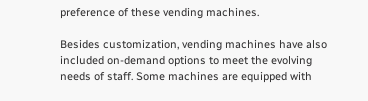preference of these vending machines.

Besides customization, vending machines have also included on-demand options to meet the evolving needs of staff. Some machines are equipped with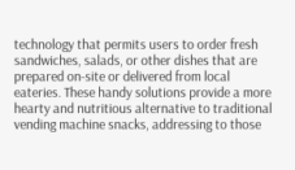technology that permits users to order fresh sandwiches, salads, or other dishes that are prepared on-site or delivered from local eateries. These handy solutions provide a more hearty and nutritious alternative to traditional vending machine snacks, addressing to those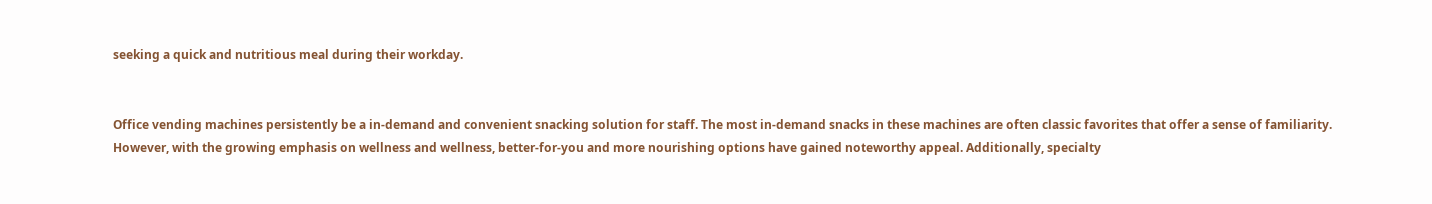seeking a quick and nutritious meal during their workday.


Office vending machines persistently be a in-demand and convenient snacking solution for staff. The most in-demand snacks in these machines are often classic favorites that offer a sense of familiarity. However, with the growing emphasis on wellness and wellness, better-for-you and more nourishing options have gained noteworthy appeal. Additionally, specialty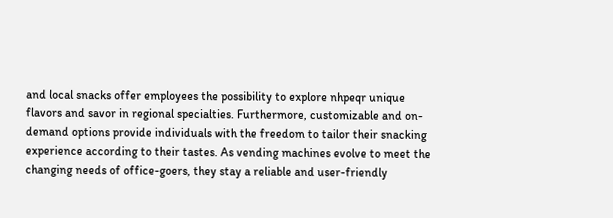and local snacks offer employees the possibility to explore nhpeqr unique flavors and savor in regional specialties. Furthermore, customizable and on-demand options provide individuals with the freedom to tailor their snacking experience according to their tastes. As vending machines evolve to meet the changing needs of office-goers, they stay a reliable and user-friendly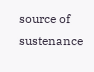source of sustenance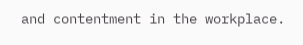and contentment in the workplace.